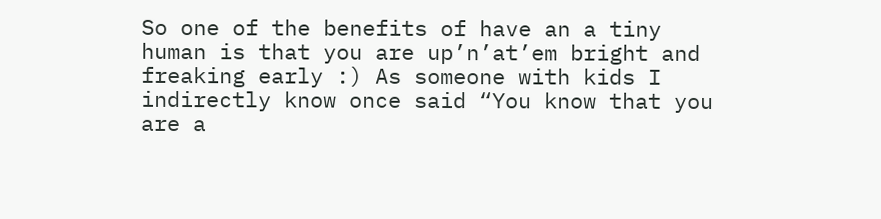So one of the benefits of have an a tiny human is that you are up’n’at’em bright and freaking early :) As someone with kids I indirectly know once said “You know that you are a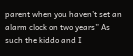parent when you haven’t set an alarm clock on two years” As such the kiddo and I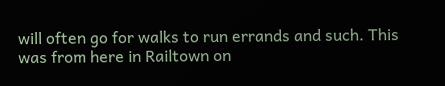will often go for walks to run errands and such. This was from here in Railtown on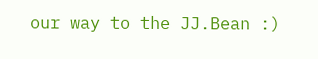our way to the JJ.Bean :)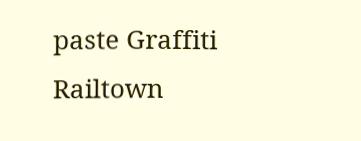paste Graffiti Railtown